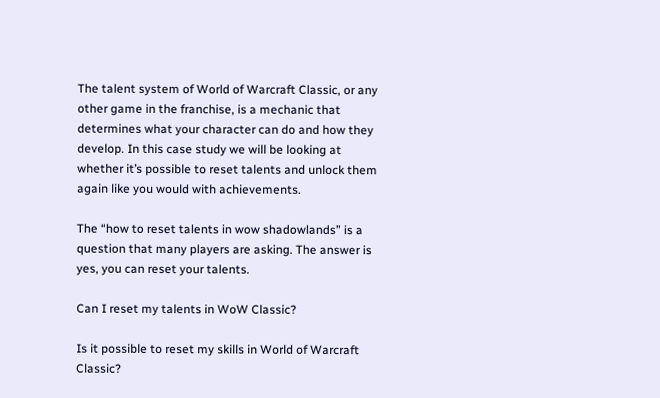The talent system of World of Warcraft Classic, or any other game in the franchise, is a mechanic that determines what your character can do and how they develop. In this case study we will be looking at whether it’s possible to reset talents and unlock them again like you would with achievements.

The “how to reset talents in wow shadowlands” is a question that many players are asking. The answer is yes, you can reset your talents.

Can I reset my talents in WoW Classic?

Is it possible to reset my skills in World of Warcraft Classic?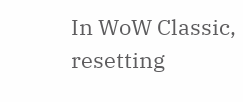In WoW Classic, resetting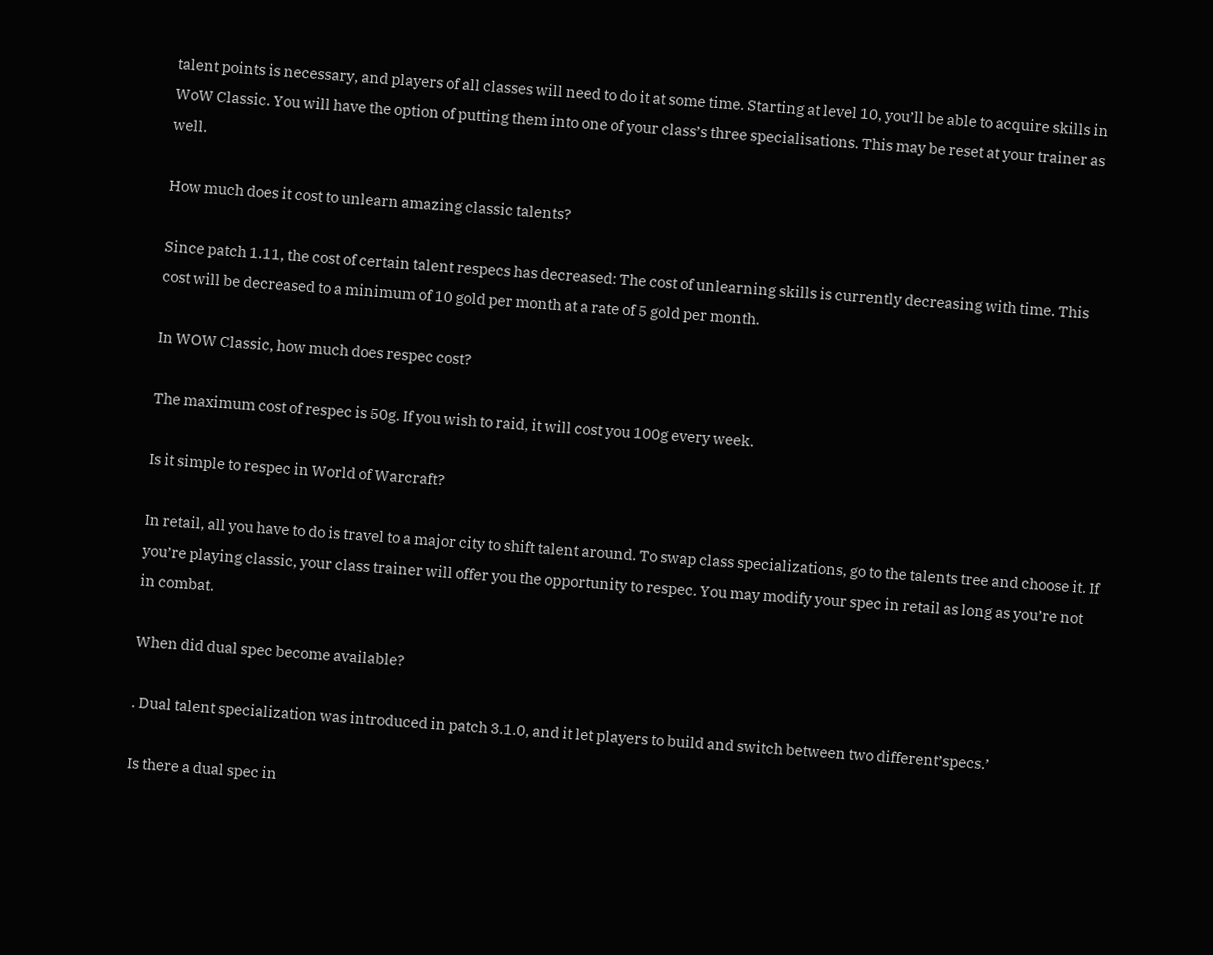talent points is necessary, and players of all classes will need to do it at some time. Starting at level 10, you’ll be able to acquire skills in WoW Classic. You will have the option of putting them into one of your class’s three specialisations. This may be reset at your trainer as well.

How much does it cost to unlearn amazing classic talents?

Since patch 1.11, the cost of certain talent respecs has decreased: The cost of unlearning skills is currently decreasing with time. This cost will be decreased to a minimum of 10 gold per month at a rate of 5 gold per month.

In WOW Classic, how much does respec cost?

The maximum cost of respec is 50g. If you wish to raid, it will cost you 100g every week.

Is it simple to respec in World of Warcraft?

In retail, all you have to do is travel to a major city to shift talent around. To swap class specializations, go to the talents tree and choose it. If you’re playing classic, your class trainer will offer you the opportunity to respec. You may modify your spec in retail as long as you’re not in combat.

When did dual spec become available?

. Dual talent specialization was introduced in patch 3.1.0, and it let players to build and switch between two different’specs.’

Is there a dual spec in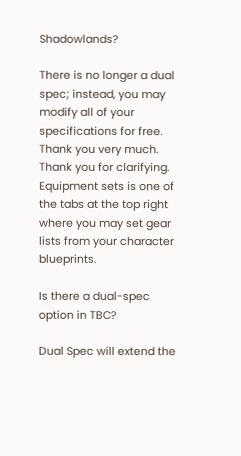Shadowlands?

There is no longer a dual spec; instead, you may modify all of your specifications for free. Thank you very much. Thank you for clarifying. Equipment sets is one of the tabs at the top right where you may set gear lists from your character blueprints.

Is there a dual-spec option in TBC?

Dual Spec will extend the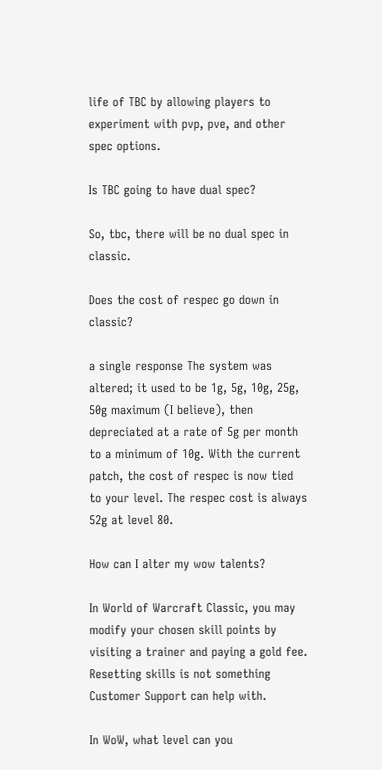life of TBC by allowing players to experiment with pvp, pve, and other spec options.

Is TBC going to have dual spec?

So, tbc, there will be no dual spec in classic.

Does the cost of respec go down in classic?

a single response The system was altered; it used to be 1g, 5g, 10g, 25g, 50g maximum (I believe), then depreciated at a rate of 5g per month to a minimum of 10g. With the current patch, the cost of respec is now tied to your level. The respec cost is always 52g at level 80.

How can I alter my wow talents?

In World of Warcraft Classic, you may modify your chosen skill points by visiting a trainer and paying a gold fee. Resetting skills is not something Customer Support can help with.

In WoW, what level can you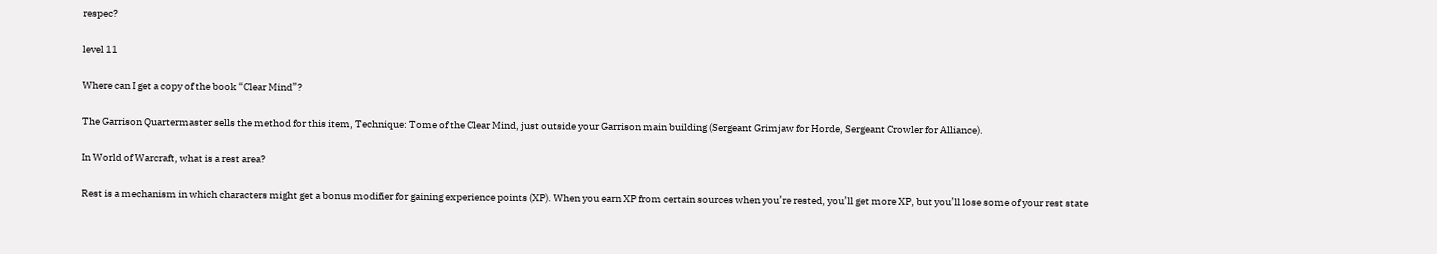respec?

level 11

Where can I get a copy of the book “Clear Mind”?

The Garrison Quartermaster sells the method for this item, Technique: Tome of the Clear Mind, just outside your Garrison main building (Sergeant Grimjaw for Horde, Sergeant Crowler for Alliance).

In World of Warcraft, what is a rest area?

Rest is a mechanism in which characters might get a bonus modifier for gaining experience points (XP). When you earn XP from certain sources when you’re rested, you’ll get more XP, but you’ll lose some of your rest state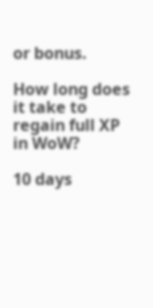or bonus.

How long does it take to regain full XP in WoW?

10 days